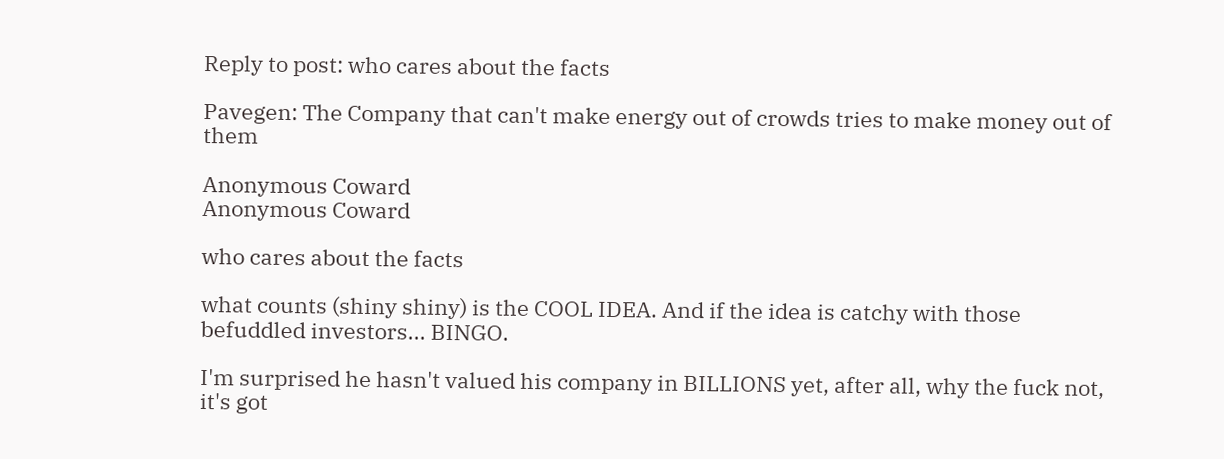Reply to post: who cares about the facts

Pavegen: The Company that can't make energy out of crowds tries to make money out of them

Anonymous Coward
Anonymous Coward

who cares about the facts

what counts (shiny shiny) is the COOL IDEA. And if the idea is catchy with those befuddled investors... BINGO.

I'm surprised he hasn't valued his company in BILLIONS yet, after all, why the fuck not, it's got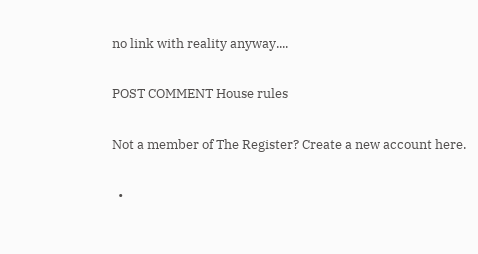no link with reality anyway....

POST COMMENT House rules

Not a member of The Register? Create a new account here.

  •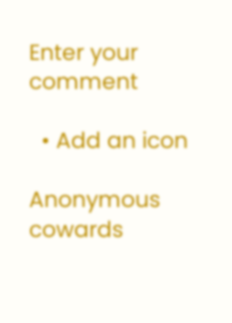Enter your comment

  • Add an icon

Anonymous cowards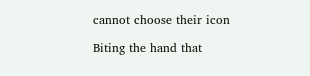cannot choose their icon

Biting the hand that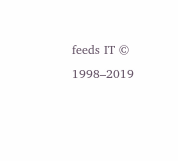feeds IT © 1998–2019